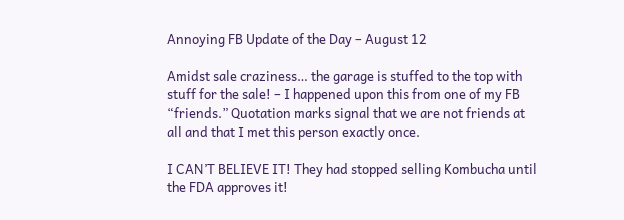Annoying FB Update of the Day – August 12

Amidst sale craziness… the garage is stuffed to the top with stuff for the sale! – I happened upon this from one of my FB “friends.” Quotation marks signal that we are not friends at all and that I met this person exactly once.

I CAN’T BELIEVE IT! They had stopped selling Kombucha until the FDA approves it!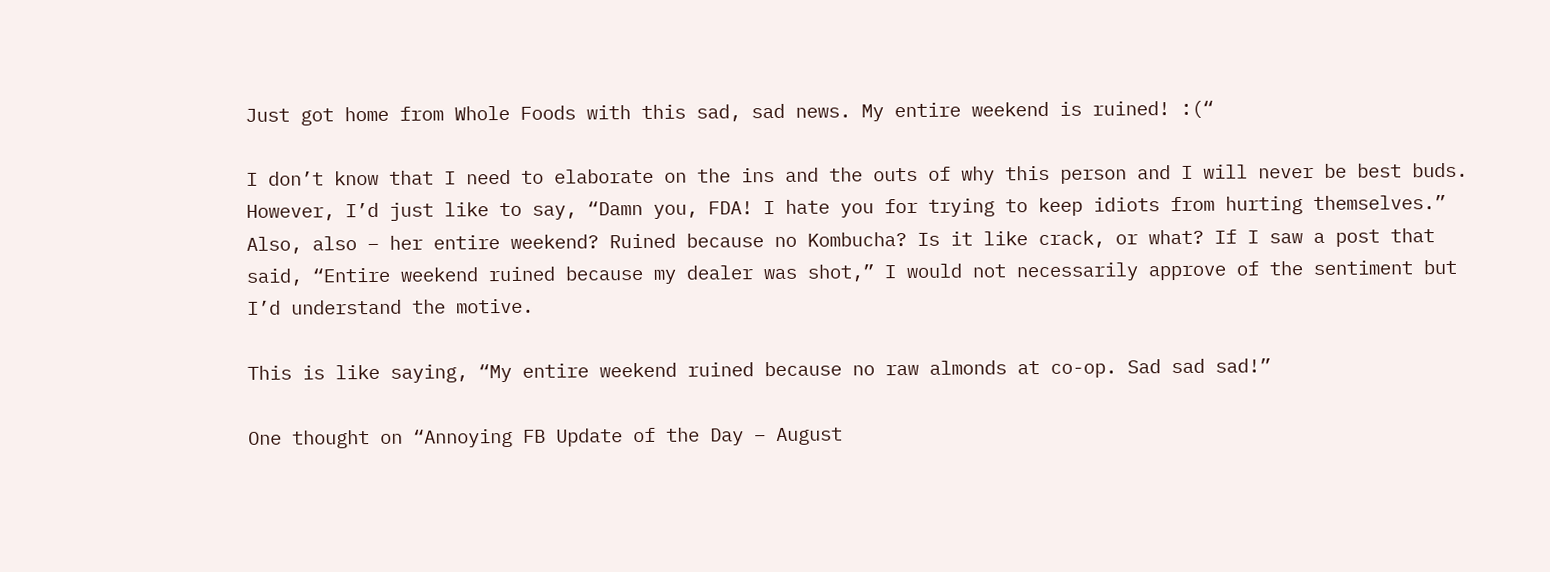Just got home from Whole Foods with this sad, sad news. My entire weekend is ruined! :(“

I don’t know that I need to elaborate on the ins and the outs of why this person and I will never be best buds. However, I’d just like to say, “Damn you, FDA! I hate you for trying to keep idiots from hurting themselves.” Also, also – her entire weekend? Ruined because no Kombucha? Is it like crack, or what? If I saw a post that said, “Entire weekend ruined because my dealer was shot,” I would not necessarily approve of the sentiment but I’d understand the motive.

This is like saying, “My entire weekend ruined because no raw almonds at co-op. Sad sad sad!”

One thought on “Annoying FB Update of the Day – August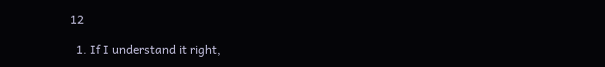12

  1. If I understand it right,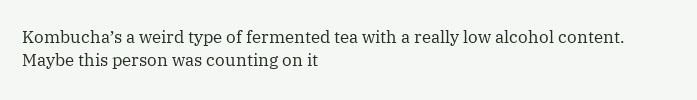Kombucha’s a weird type of fermented tea with a really low alcohol content. Maybe this person was counting on it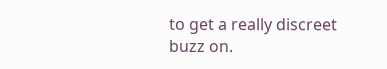to get a really discreet buzz on.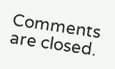Comments are closed.